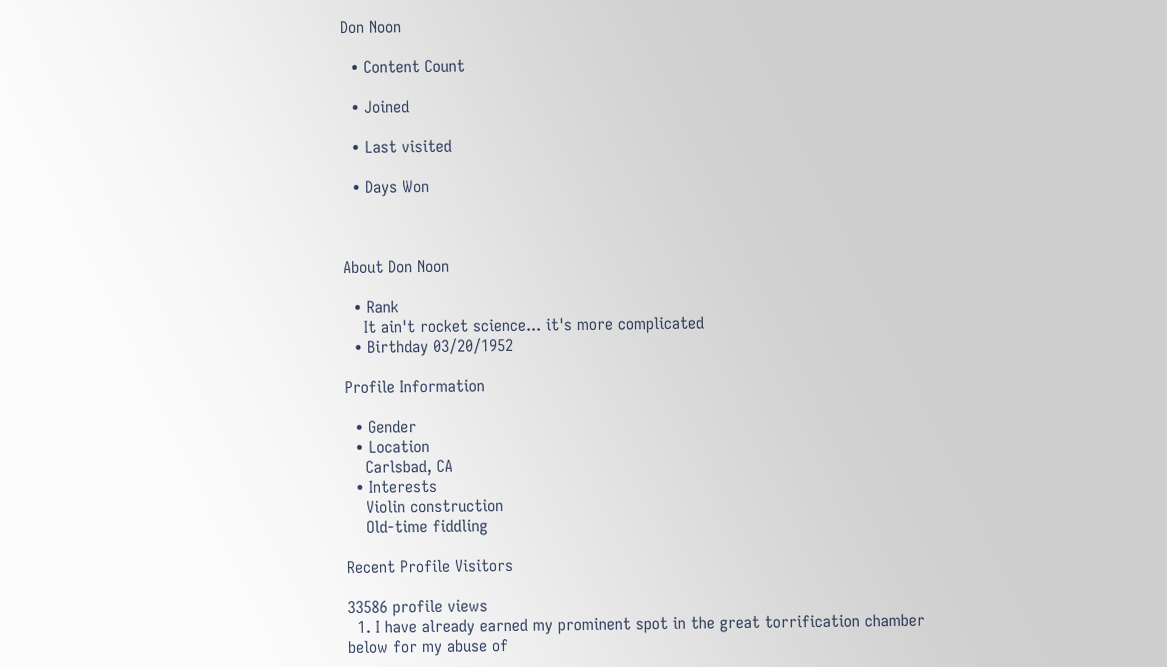Don Noon

  • Content Count

  • Joined

  • Last visited

  • Days Won



About Don Noon

  • Rank
    It ain't rocket science... it's more complicated
  • Birthday 03/20/1952

Profile Information

  • Gender
  • Location
    Carlsbad, CA
  • Interests
    Violin construction
    Old-time fiddling

Recent Profile Visitors

33586 profile views
  1. I have already earned my prominent spot in the great torrification chamber below for my abuse of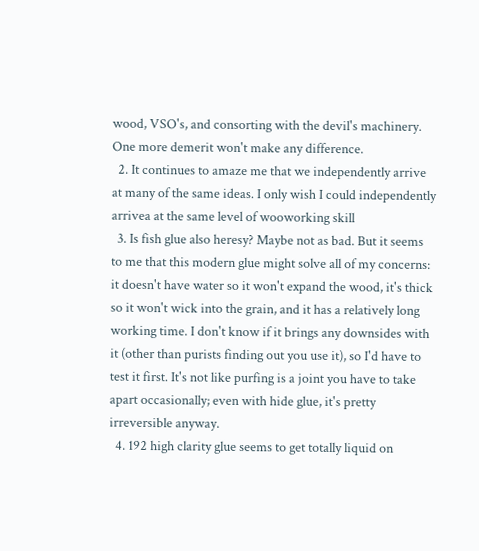wood, VSO's, and consorting with the devil's machinery. One more demerit won't make any difference.
  2. It continues to amaze me that we independently arrive at many of the same ideas. I only wish I could independently arrivea at the same level of wooworking skill
  3. Is fish glue also heresy? Maybe not as bad. But it seems to me that this modern glue might solve all of my concerns: it doesn't have water so it won't expand the wood, it's thick so it won't wick into the grain, and it has a relatively long working time. I don't know if it brings any downsides with it (other than purists finding out you use it), so I'd have to test it first. It's not like purfing is a joint you have to take apart occasionally; even with hide glue, it's pretty irreversible anyway.
  4. 192 high clarity glue seems to get totally liquid on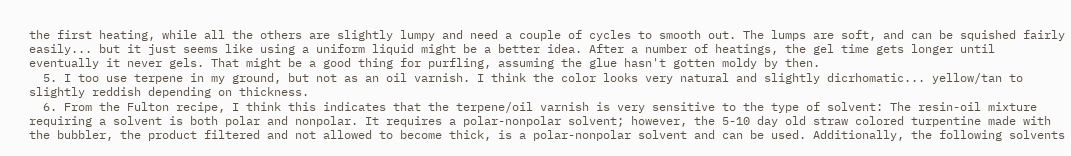the first heating, while all the others are slightly lumpy and need a couple of cycles to smooth out. The lumps are soft, and can be squished fairly easily... but it just seems like using a uniform liquid might be a better idea. After a number of heatings, the gel time gets longer until eventually it never gels. That might be a good thing for purfling, assuming the glue hasn't gotten moldy by then.
  5. I too use terpene in my ground, but not as an oil varnish. I think the color looks very natural and slightly dicrhomatic... yellow/tan to slightly reddish depending on thickness.
  6. From the Fulton recipe, I think this indicates that the terpene/oil varnish is very sensitive to the type of solvent: The resin-oil mixture requiring a solvent is both polar and nonpolar. It requires a polar-nonpolar solvent; however, the 5-10 day old straw colored turpentine made with the bubbler, the product filtered and not allowed to become thick, is a polar-nonpolar solvent and can be used. Additionally, the following solvents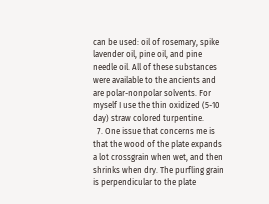can be used: oil of rosemary, spike lavender oil, pine oil, and pine needle oil. All of these substances were available to the ancients and are polar-nonpolar solvents. For myself I use the thin oxidized (5-10 day) straw colored turpentine.
  7. One issue that concerns me is that the wood of the plate expands a lot crossgrain when wet, and then shrinks when dry. The purfling grain is perpendicular to the plate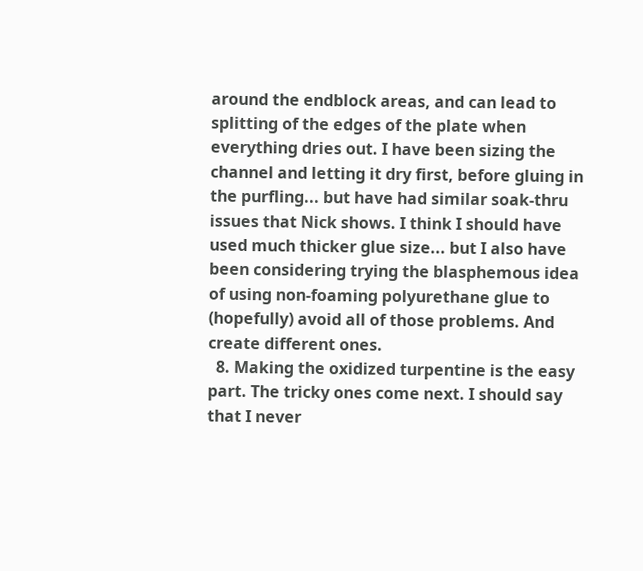around the endblock areas, and can lead to splitting of the edges of the plate when everything dries out. I have been sizing the channel and letting it dry first, before gluing in the purfling... but have had similar soak-thru issues that Nick shows. I think I should have used much thicker glue size... but I also have been considering trying the blasphemous idea of using non-foaming polyurethane glue to (hopefully) avoid all of those problems. And create different ones.
  8. Making the oxidized turpentine is the easy part. The tricky ones come next. I should say that I never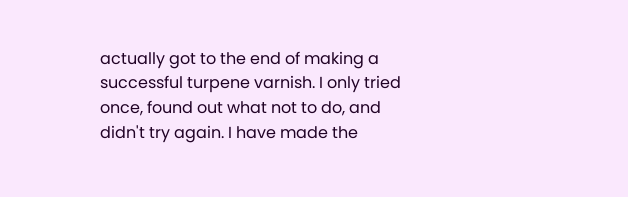actually got to the end of making a successful turpene varnish. I only tried once, found out what not to do, and didn't try again. I have made the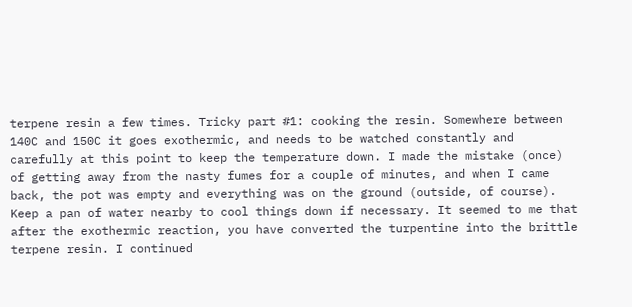terpene resin a few times. Tricky part #1: cooking the resin. Somewhere between 140C and 150C it goes exothermic, and needs to be watched constantly and carefully at this point to keep the temperature down. I made the mistake (once) of getting away from the nasty fumes for a couple of minutes, and when I came back, the pot was empty and everything was on the ground (outside, of course). Keep a pan of water nearby to cool things down if necessary. It seemed to me that after the exothermic reaction, you have converted the turpentine into the brittle terpene resin. I continued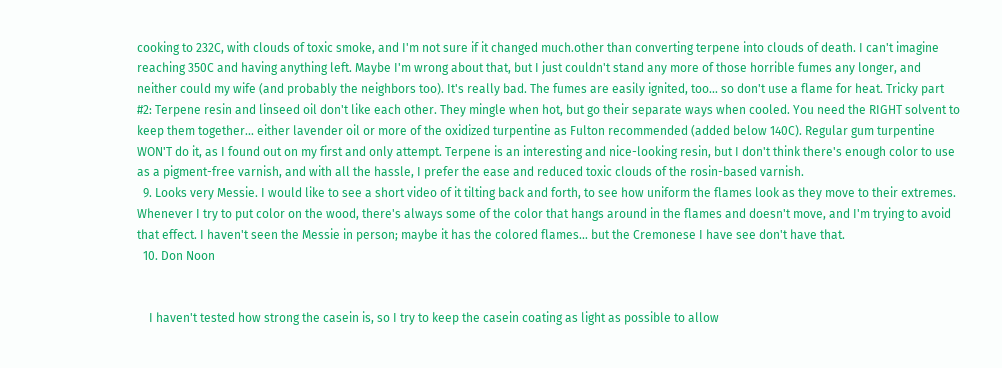cooking to 232C, with clouds of toxic smoke, and I'm not sure if it changed much.other than converting terpene into clouds of death. I can't imagine reaching 350C and having anything left. Maybe I'm wrong about that, but I just couldn't stand any more of those horrible fumes any longer, and neither could my wife (and probably the neighbors too). It's really bad. The fumes are easily ignited, too... so don't use a flame for heat. Tricky part #2: Terpene resin and linseed oil don't like each other. They mingle when hot, but go their separate ways when cooled. You need the RIGHT solvent to keep them together... either lavender oil or more of the oxidized turpentine as Fulton recommended (added below 140C). Regular gum turpentine WON'T do it, as I found out on my first and only attempt. Terpene is an interesting and nice-looking resin, but I don't think there's enough color to use as a pigment-free varnish, and with all the hassle, I prefer the ease and reduced toxic clouds of the rosin-based varnish.
  9. Looks very Messie. I would like to see a short video of it tilting back and forth, to see how uniform the flames look as they move to their extremes. Whenever I try to put color on the wood, there's always some of the color that hangs around in the flames and doesn't move, and I'm trying to avoid that effect. I haven't seen the Messie in person; maybe it has the colored flames... but the Cremonese I have see don't have that.
  10. Don Noon


    I haven't tested how strong the casein is, so I try to keep the casein coating as light as possible to allow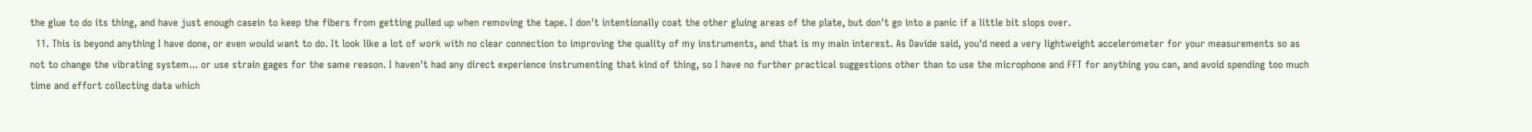the glue to do its thing, and have just enough casein to keep the fibers from getting pulled up when removing the tape. I don't intentionally coat the other gluing areas of the plate, but don't go into a panic if a little bit slops over.
  11. This is beyond anything I have done, or even would want to do. It look like a lot of work with no clear connection to improving the quality of my instruments, and that is my main interest. As Davide said, you'd need a very lightweight accelerometer for your measurements so as not to change the vibrating system... or use strain gages for the same reason. I haven't had any direct experience instrumenting that kind of thing, so I have no further practical suggestions other than to use the microphone and FFT for anything you can, and avoid spending too much time and effort collecting data which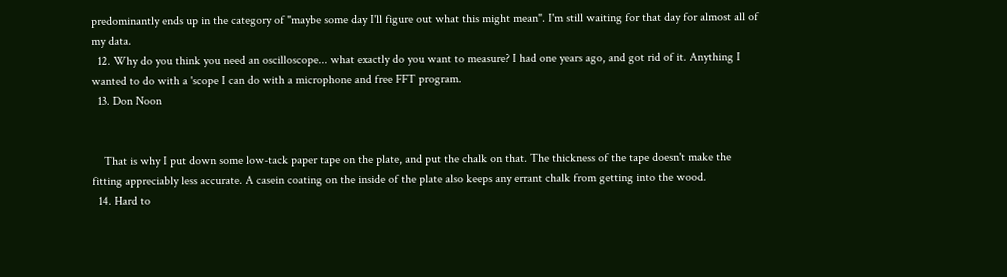predominantly ends up in the category of "maybe some day I'll figure out what this might mean". I'm still waiting for that day for almost all of my data.
  12. Why do you think you need an oscilloscope... what exactly do you want to measure? I had one years ago, and got rid of it. Anything I wanted to do with a 'scope I can do with a microphone and free FFT program.
  13. Don Noon


    That is why I put down some low-tack paper tape on the plate, and put the chalk on that. The thickness of the tape doesn't make the fitting appreciably less accurate. A casein coating on the inside of the plate also keeps any errant chalk from getting into the wood.
  14. Hard to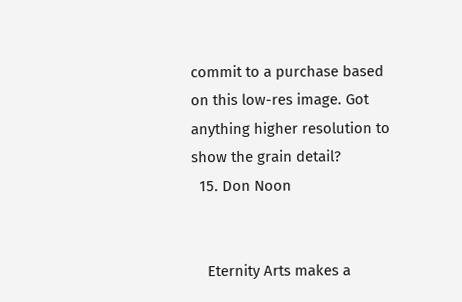commit to a purchase based on this low-res image. Got anything higher resolution to show the grain detail?
  15. Don Noon


    Eternity Arts makes a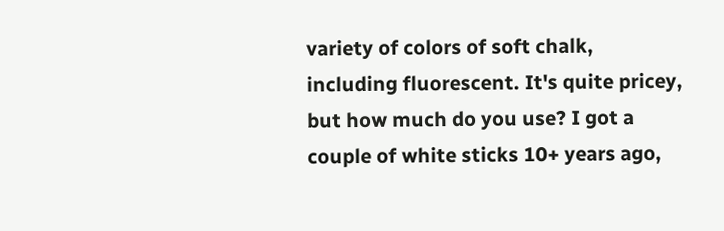variety of colors of soft chalk, including fluorescent. It's quite pricey, but how much do you use? I got a couple of white sticks 10+ years ago,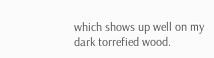which shows up well on my dark torrefied wood.